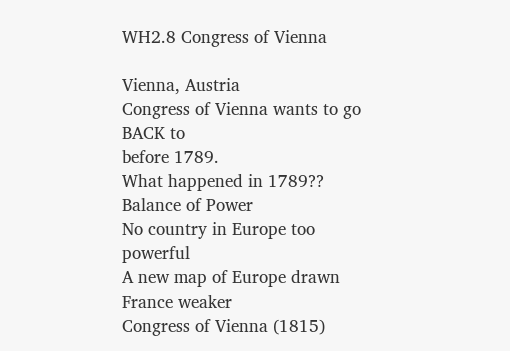WH2.8 Congress of Vienna

Vienna, Austria
Congress of Vienna wants to go BACK to
before 1789.
What happened in 1789??
Balance of Power
No country in Europe too powerful
A new map of Europe drawn
France weaker
Congress of Vienna (1815)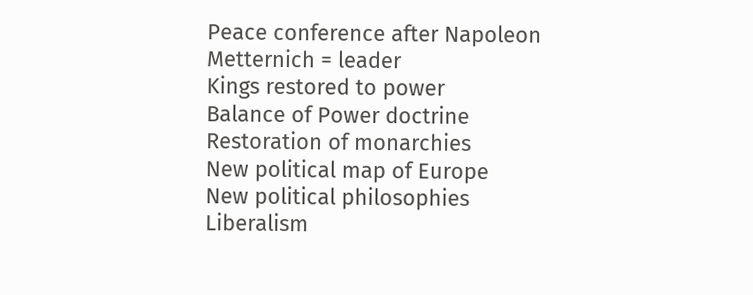Peace conference after Napoleon
Metternich = leader
Kings restored to power
Balance of Power doctrine
Restoration of monarchies
New political map of Europe
New political philosophies
Liberalism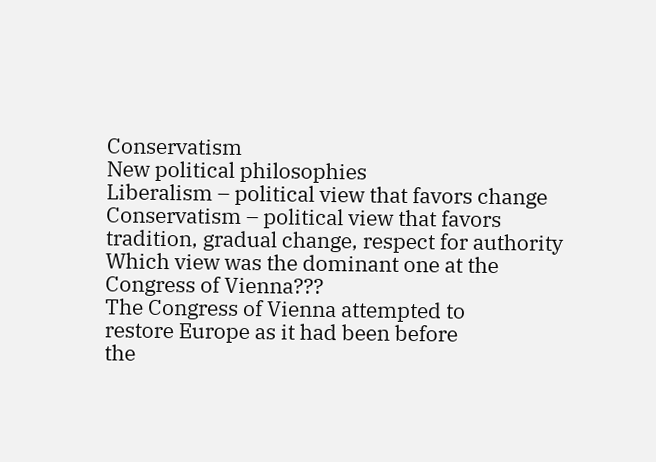Conservatism
New political philosophies
Liberalism – political view that favors change
Conservatism – political view that favors
tradition, gradual change, respect for authority
Which view was the dominant one at the
Congress of Vienna???
The Congress of Vienna attempted to
restore Europe as it had been before
the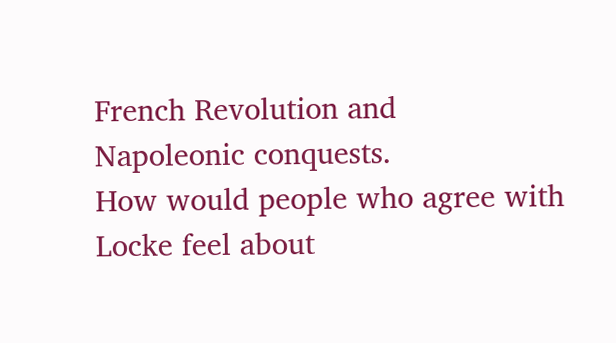French Revolution and
Napoleonic conquests.
How would people who agree with
Locke feel about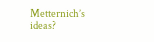Metternich’s ideas?